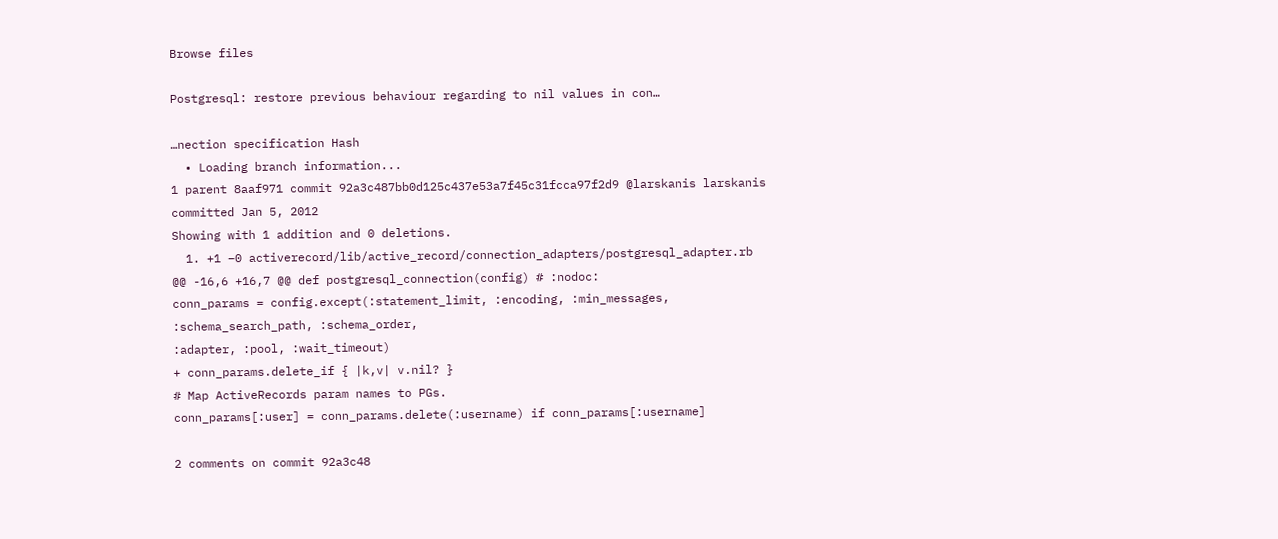Browse files

Postgresql: restore previous behaviour regarding to nil values in con…

…nection specification Hash
  • Loading branch information...
1 parent 8aaf971 commit 92a3c487bb0d125c437e53a7f45c31fcca97f2d9 @larskanis larskanis committed Jan 5, 2012
Showing with 1 addition and 0 deletions.
  1. +1 −0 activerecord/lib/active_record/connection_adapters/postgresql_adapter.rb
@@ -16,6 +16,7 @@ def postgresql_connection(config) # :nodoc:
conn_params = config.except(:statement_limit, :encoding, :min_messages,
:schema_search_path, :schema_order,
:adapter, :pool, :wait_timeout)
+ conn_params.delete_if { |k,v| v.nil? }
# Map ActiveRecords param names to PGs.
conn_params[:user] = conn_params.delete(:username) if conn_params[:username]

2 comments on commit 92a3c48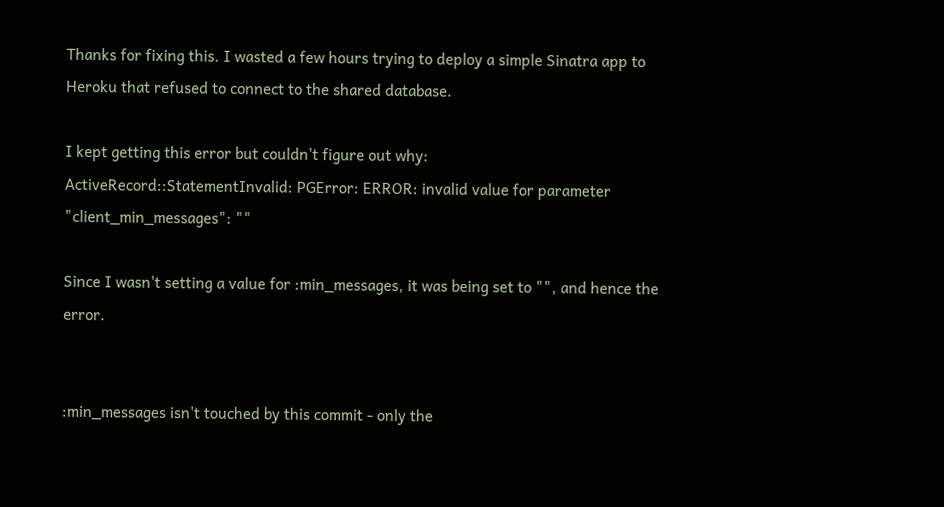Thanks for fixing this. I wasted a few hours trying to deploy a simple Sinatra app to Heroku that refused to connect to the shared database.

I kept getting this error but couldn't figure out why:
ActiveRecord::StatementInvalid: PGError: ERROR: invalid value for parameter "client_min_messages": ""

Since I wasn't setting a value for :min_messages, it was being set to "", and hence the error.


:min_messages isn't touched by this commit - only the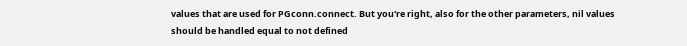values that are used for PGconn.connect. But you're right, also for the other parameters, nil values should be handled equal to not defined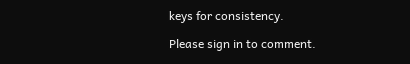keys for consistency.

Please sign in to comment.